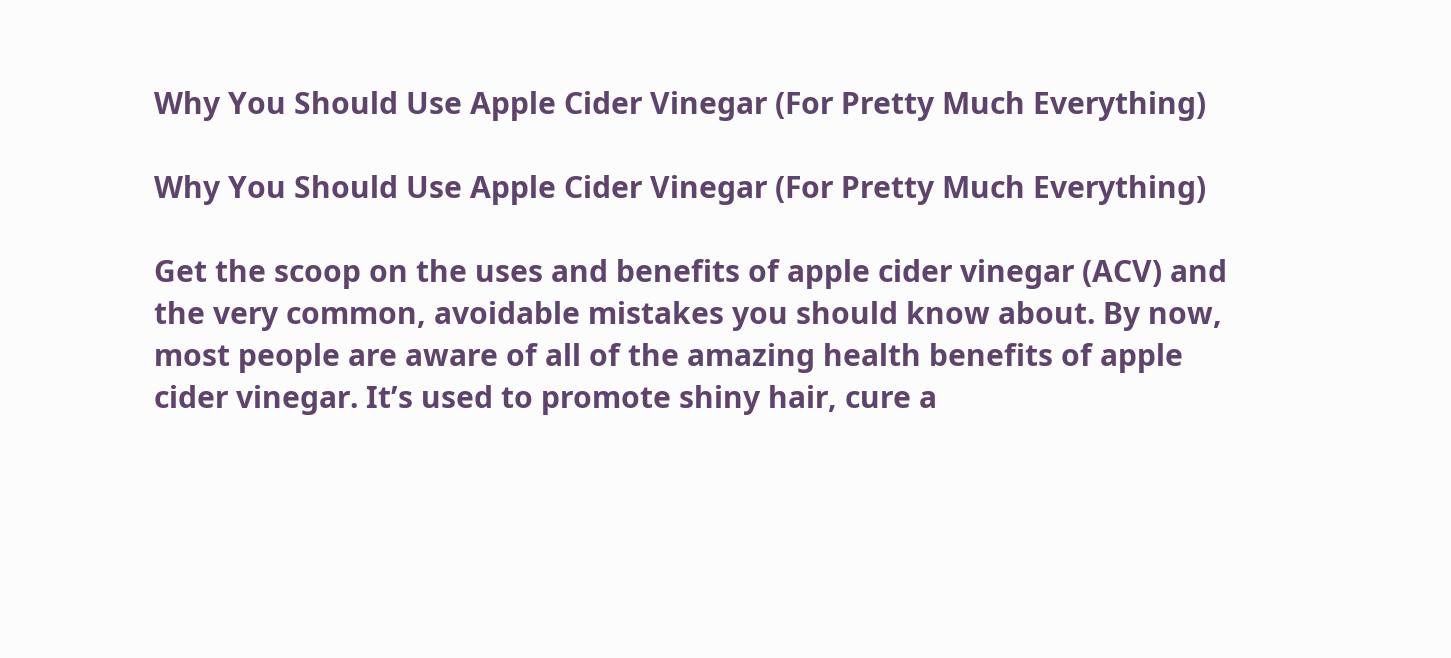Why You Should Use Apple Cider Vinegar (For Pretty Much Everything)

Why You Should Use Apple Cider Vinegar (For Pretty Much Everything)

Get the scoop on the uses and benefits of apple cider vinegar (ACV) and the very common, avoidable mistakes you should know about. By now, most people are aware of all of the amazing health benefits of apple cider vinegar. It’s used to promote shiny hair, cure a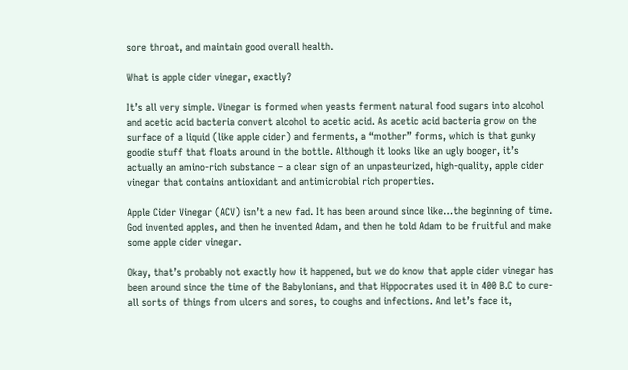sore throat, and maintain good overall health.

What is apple cider vinegar, exactly?

It’s all very simple. Vinegar is formed when yeasts ferment natural food sugars into alcohol and acetic acid bacteria convert alcohol to acetic acid. As acetic acid bacteria grow on the surface of a liquid (like apple cider) and ferments, a “mother” forms, which is that gunky goodie stuff that floats around in the bottle. Although it looks like an ugly booger, it’s actually an amino-rich substance – a clear sign of an unpasteurized, high-quality, apple cider vinegar that contains antioxidant and antimicrobial rich properties.

Apple Cider Vinegar (ACV) isn’t a new fad. It has been around since like…the beginning of time. God invented apples, and then he invented Adam, and then he told Adam to be fruitful and make some apple cider vinegar.

Okay, that’s probably not exactly how it happened, but we do know that apple cider vinegar has been around since the time of the Babylonians, and that Hippocrates used it in 400 B.C to cure-all sorts of things from ulcers and sores, to coughs and infections. And let’s face it,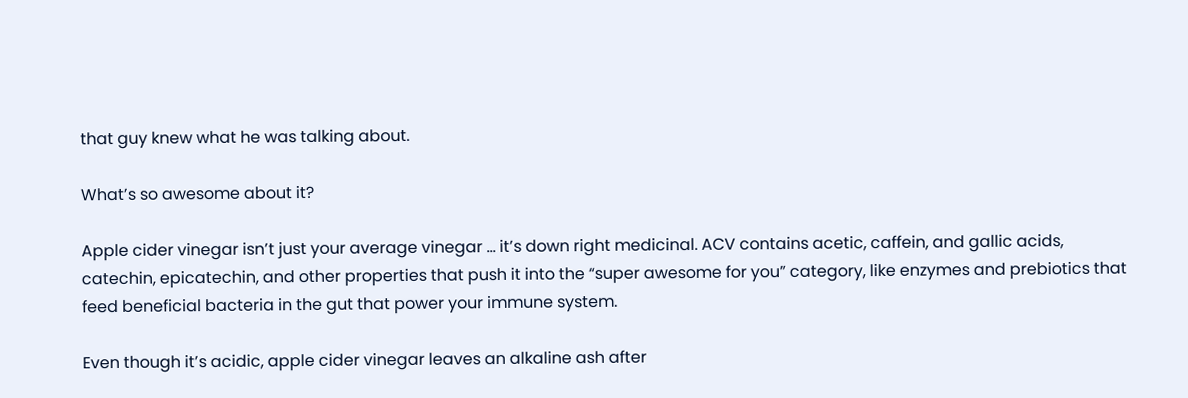that guy knew what he was talking about.

What’s so awesome about it?

Apple cider vinegar isn’t just your average vinegar … it’s down right medicinal. ACV contains acetic, caffein, and gallic acids, catechin, epicatechin, and other properties that push it into the “super awesome for you” category, like enzymes and prebiotics that feed beneficial bacteria in the gut that power your immune system.

Even though it’s acidic, apple cider vinegar leaves an alkaline ash after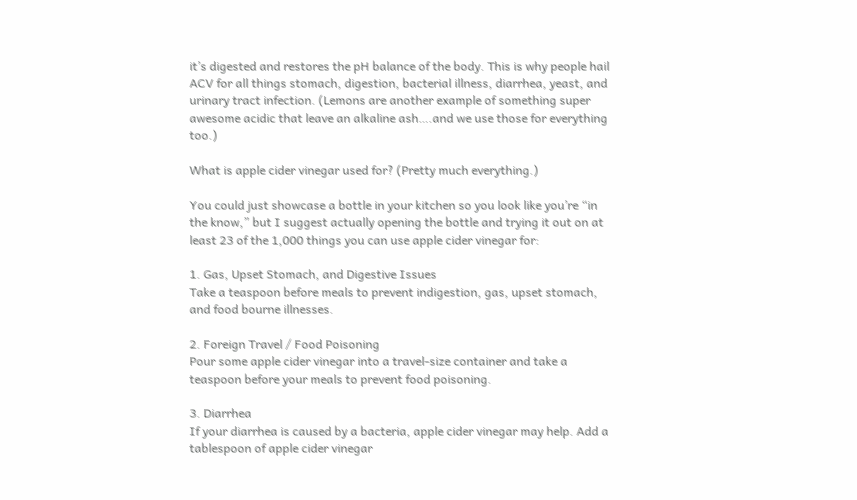it’s digested and restores the pH balance of the body. This is why people hail ACV for all things stomach, digestion, bacterial illness, diarrhea, yeast, and urinary tract infection. (Lemons are another example of something super awesome acidic that leave an alkaline ash….and we use those for everything too.)

What is apple cider vinegar used for? (Pretty much everything.)

You could just showcase a bottle in your kitchen so you look like you’re “in the know,” but I suggest actually opening the bottle and trying it out on at least 23 of the 1,000 things you can use apple cider vinegar for:

1. Gas, Upset Stomach, and Digestive Issues
Take a teaspoon before meals to prevent indigestion, gas, upset stomach, and food bourne illnesses.

2. Foreign Travel / Food Poisoning
Pour some apple cider vinegar into a travel-size container and take a teaspoon before your meals to prevent food poisoning.

3. Diarrhea
If your diarrhea is caused by a bacteria, apple cider vinegar may help. Add a tablespoon of apple cider vinegar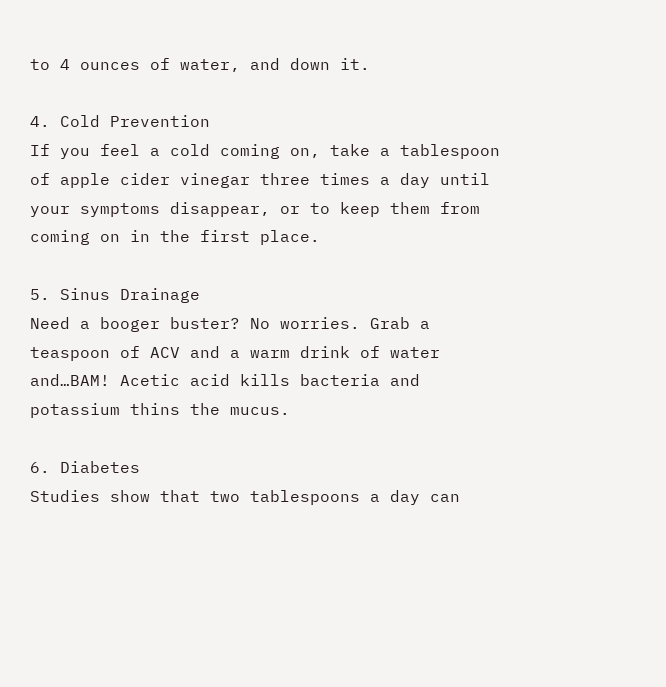to 4 ounces of water, and down it.

4. Cold Prevention
If you feel a cold coming on, take a tablespoon of apple cider vinegar three times a day until your symptoms disappear, or to keep them from coming on in the first place.

5. Sinus Drainage
Need a booger buster? No worries. Grab a teaspoon of ACV and a warm drink of water and…BAM! Acetic acid kills bacteria and potassium thins the mucus.

6. Diabetes
Studies show that two tablespoons a day can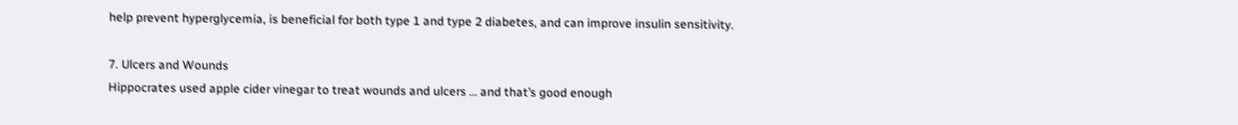help prevent hyperglycemia, is beneficial for both type 1 and type 2 diabetes, and can improve insulin sensitivity.

7. Ulcers and Wounds
Hippocrates used apple cider vinegar to treat wounds and ulcers … and that’s good enough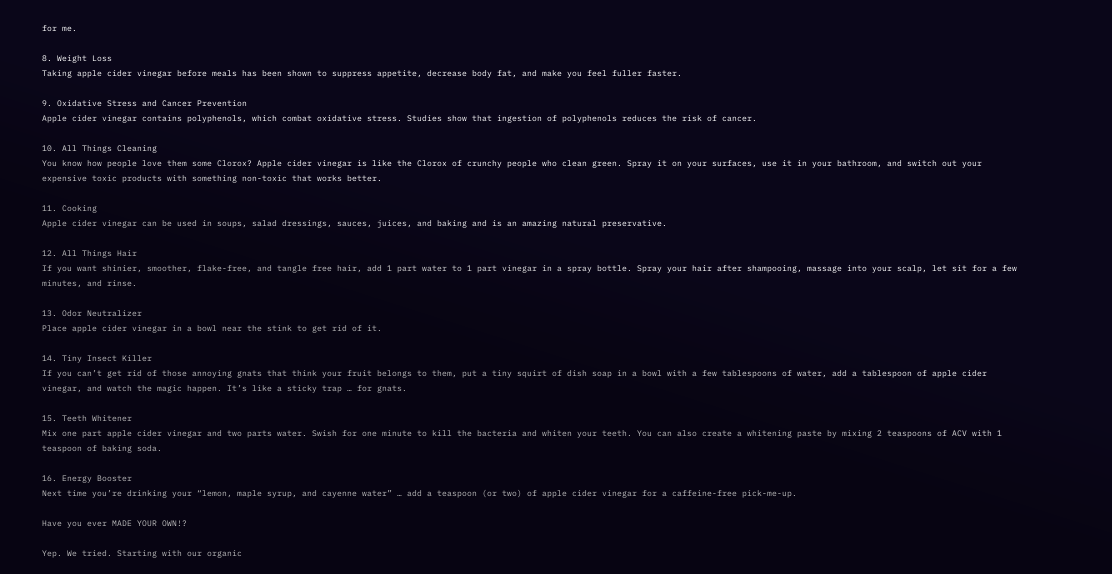for me.

8. Weight Loss
Taking apple cider vinegar before meals has been shown to suppress appetite, decrease body fat, and make you feel fuller faster.

9. Oxidative Stress and Cancer Prevention
Apple cider vinegar contains polyphenols, which combat oxidative stress. Studies show that ingestion of polyphenols reduces the risk of cancer.

10. All Things Cleaning
You know how people love them some Clorox? Apple cider vinegar is like the Clorox of crunchy people who clean green. Spray it on your surfaces, use it in your bathroom, and switch out your expensive toxic products with something non-toxic that works better.

11. Cooking
Apple cider vinegar can be used in soups, salad dressings, sauces, juices, and baking and is an amazing natural preservative.

12. All Things Hair
If you want shinier, smoother, flake-free, and tangle free hair, add 1 part water to 1 part vinegar in a spray bottle. Spray your hair after shampooing, massage into your scalp, let sit for a few minutes, and rinse.

13. Odor Neutralizer
Place apple cider vinegar in a bowl near the stink to get rid of it.

14. Tiny Insect Killer
If you can’t get rid of those annoying gnats that think your fruit belongs to them, put a tiny squirt of dish soap in a bowl with a few tablespoons of water, add a tablespoon of apple cider vinegar, and watch the magic happen. It’s like a sticky trap … for gnats.

15. Teeth Whitener
Mix one part apple cider vinegar and two parts water. Swish for one minute to kill the bacteria and whiten your teeth. You can also create a whitening paste by mixing 2 teaspoons of ACV with 1 teaspoon of baking soda.

16. Energy Booster
Next time you’re drinking your “lemon, maple syrup, and cayenne water” … add a teaspoon (or two) of apple cider vinegar for a caffeine-free pick-me-up.

Have you ever MADE YOUR OWN!?

Yep. We tried. Starting with our organic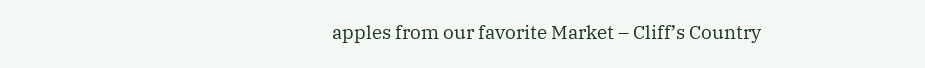apples from our favorite Market – Cliff’s Country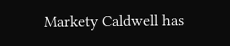Markety Caldwell has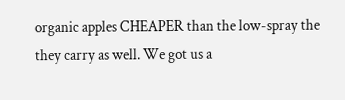organic apples CHEAPER than the low-spray the they carry as well. We got us a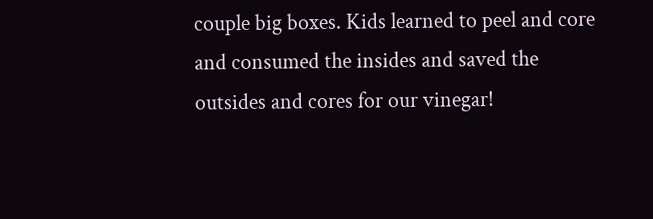couple big boxes. Kids learned to peel and core and consumed the insides and saved the outsides and cores for our vinegar!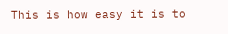This is how easy it is to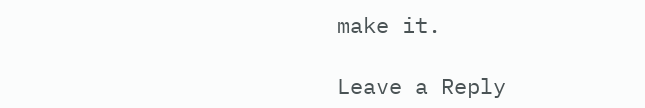make it.

Leave a Reply